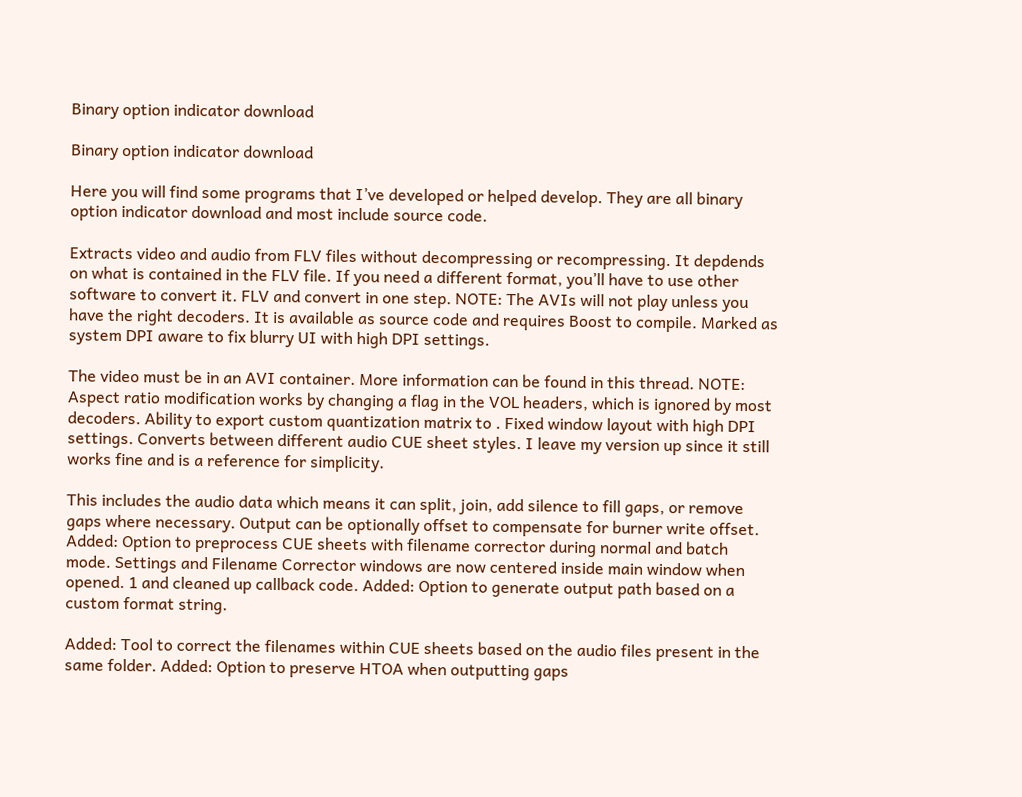Binary option indicator download

Binary option indicator download

Here you will find some programs that I’ve developed or helped develop. They are all binary option indicator download and most include source code.

Extracts video and audio from FLV files without decompressing or recompressing. It depdends on what is contained in the FLV file. If you need a different format, you’ll have to use other software to convert it. FLV and convert in one step. NOTE: The AVIs will not play unless you have the right decoders. It is available as source code and requires Boost to compile. Marked as system DPI aware to fix blurry UI with high DPI settings.

The video must be in an AVI container. More information can be found in this thread. NOTE: Aspect ratio modification works by changing a flag in the VOL headers, which is ignored by most decoders. Ability to export custom quantization matrix to . Fixed window layout with high DPI settings. Converts between different audio CUE sheet styles. I leave my version up since it still works fine and is a reference for simplicity.

This includes the audio data which means it can split, join, add silence to fill gaps, or remove gaps where necessary. Output can be optionally offset to compensate for burner write offset. Added: Option to preprocess CUE sheets with filename corrector during normal and batch mode. Settings and Filename Corrector windows are now centered inside main window when opened. 1 and cleaned up callback code. Added: Option to generate output path based on a custom format string.

Added: Tool to correct the filenames within CUE sheets based on the audio files present in the same folder. Added: Option to preserve HTOA when outputting gaps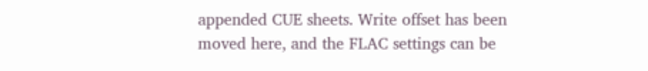appended CUE sheets. Write offset has been moved here, and the FLAC settings can be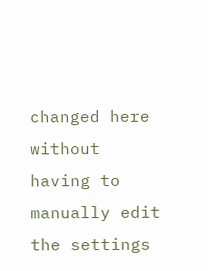changed here without having to manually edit the settings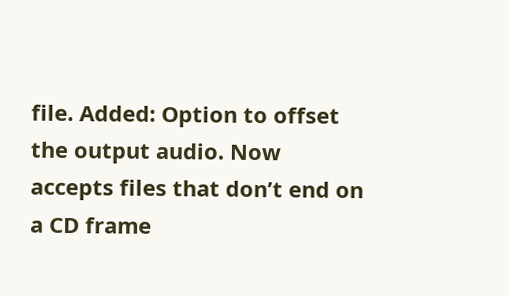file. Added: Option to offset the output audio. Now accepts files that don’t end on a CD frame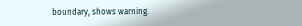boundary, shows warning.